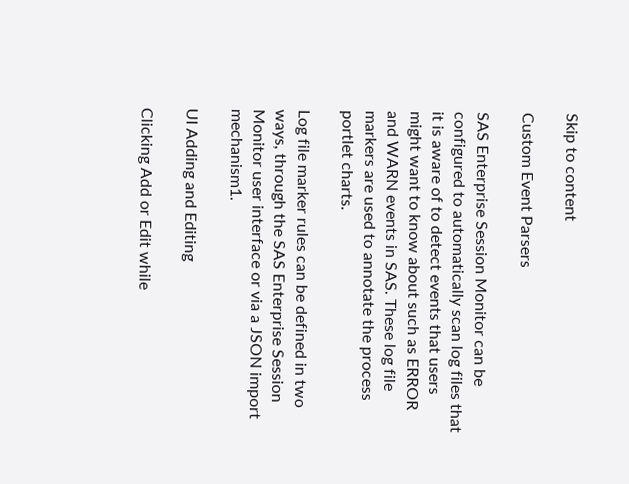Skip to content

Custom Event Parsers

SAS Enterprise Session Monitor can be configured to automatically scan log files that it is aware of to detect events that users might want to know about such as ERROR and WARN events in SAS. These log file markers are used to annotate the process portlet charts.

Log file marker rules can be defined in two ways, through the SAS Enterprise Session Monitor user interface or via a JSON import mechanism1.

UI Adding and Editing

Clicking Add or Edit while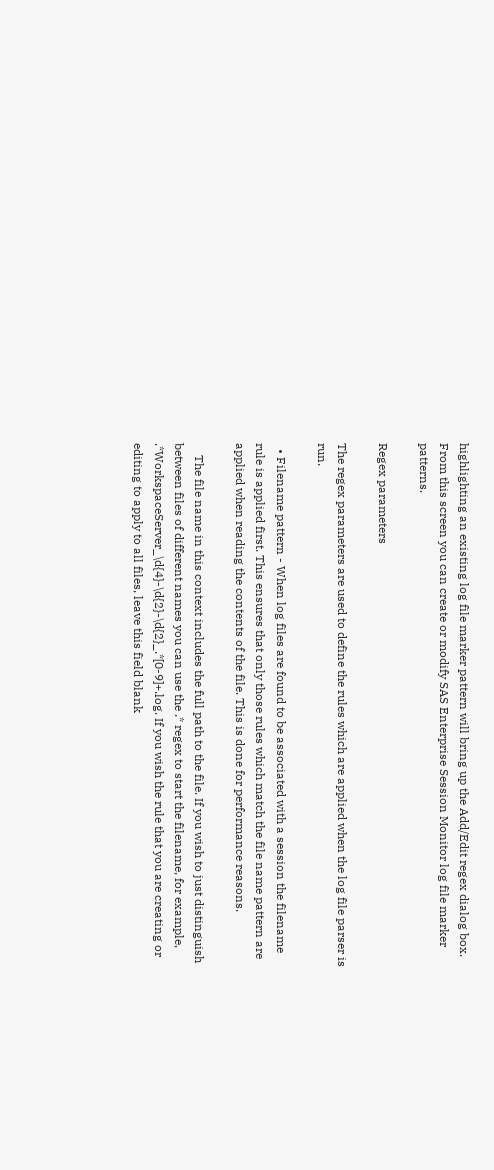highlighting an existing log file marker pattern will bring up the Add/Edit regex dialog box. From this screen you can create or modify SAS Enterprise Session Monitor log file marker patterns.

Regex parameters

The regex parameters are used to define the rules which are applied when the log file parser is run.

  • Filename pattern - When log files are found to be associated with a session the filename rule is applied first. This ensures that only those rules which match the file name pattern are applied when reading the contents of the file. This is done for performance reasons.

    The file name in this context includes the full path to the file. If you wish to just distinguish between files of different names you can use the .* regex to start the filename, for example, .*WorkspaceServer_\d{4}-\d{2}-\d{2}_.*[0-9]+.log. If you wish the rule that you are creating or editing to apply to all files, leave this field blank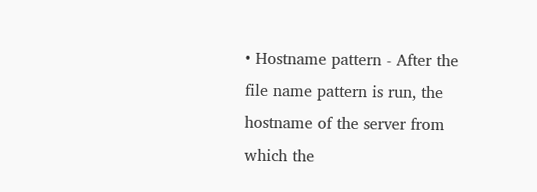• Hostname pattern - After the file name pattern is run, the hostname of the server from which the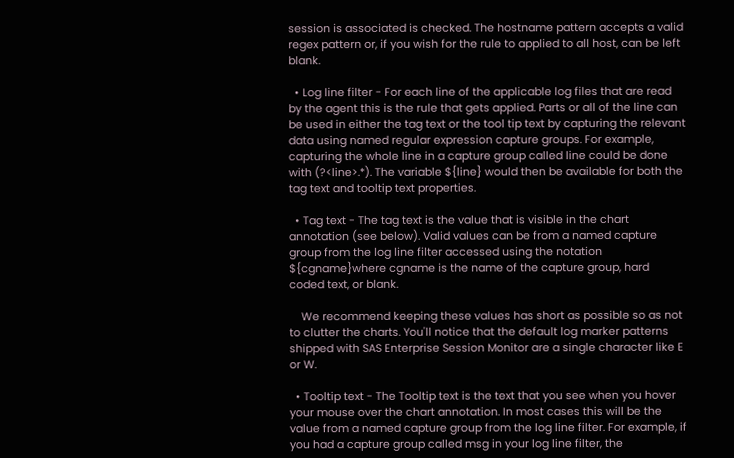session is associated is checked. The hostname pattern accepts a valid regex pattern or, if you wish for the rule to applied to all host, can be left blank.

  • Log line filter - For each line of the applicable log files that are read by the agent this is the rule that gets applied. Parts or all of the line can be used in either the tag text or the tool tip text by capturing the relevant data using named regular expression capture groups. For example, capturing the whole line in a capture group called line could be done with (?<line>.*). The variable ${line} would then be available for both the tag text and tooltip text properties.

  • Tag text - The tag text is the value that is visible in the chart annotation (see below). Valid values can be from a named capture group from the log line filter accessed using the notation ${cgname}where cgname is the name of the capture group, hard coded text, or blank.

    We recommend keeping these values has short as possible so as not to clutter the charts. You'll notice that the default log marker patterns shipped with SAS Enterprise Session Monitor are a single character like E or W.

  • Tooltip text - The Tooltip text is the text that you see when you hover your mouse over the chart annotation. In most cases this will be the value from a named capture group from the log line filter. For example, if you had a capture group called msg in your log line filter, the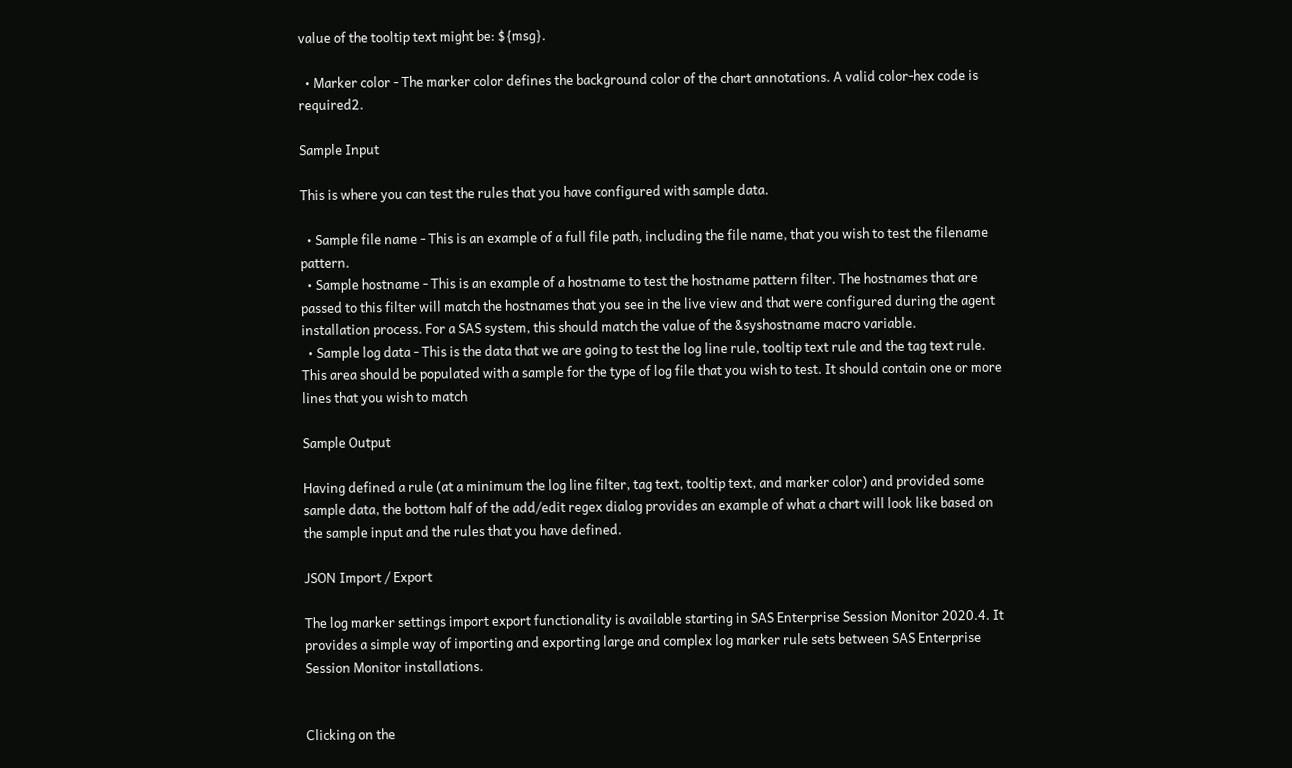value of the tooltip text might be: ${msg}.

  • Marker color - The marker color defines the background color of the chart annotations. A valid color-hex code is required2.

Sample Input

This is where you can test the rules that you have configured with sample data.

  • Sample file name - This is an example of a full file path, including the file name, that you wish to test the filename pattern.
  • Sample hostname - This is an example of a hostname to test the hostname pattern filter. The hostnames that are passed to this filter will match the hostnames that you see in the live view and that were configured during the agent installation process. For a SAS system, this should match the value of the &syshostname macro variable.
  • Sample log data - This is the data that we are going to test the log line rule, tooltip text rule and the tag text rule. This area should be populated with a sample for the type of log file that you wish to test. It should contain one or more lines that you wish to match

Sample Output

Having defined a rule (at a minimum the log line filter, tag text, tooltip text, and marker color) and provided some sample data, the bottom half of the add/edit regex dialog provides an example of what a chart will look like based on the sample input and the rules that you have defined.

JSON Import / Export

The log marker settings import export functionality is available starting in SAS Enterprise Session Monitor 2020.4. It provides a simple way of importing and exporting large and complex log marker rule sets between SAS Enterprise Session Monitor installations.


Clicking on the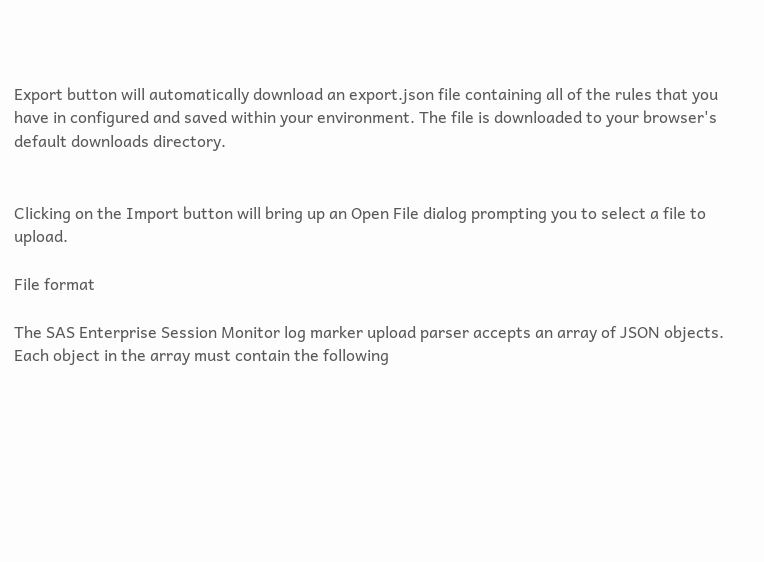Export button will automatically download an export.json file containing all of the rules that you have in configured and saved within your environment. The file is downloaded to your browser's default downloads directory.


Clicking on the Import button will bring up an Open File dialog prompting you to select a file to upload.

File format

The SAS Enterprise Session Monitor log marker upload parser accepts an array of JSON objects. Each object in the array must contain the following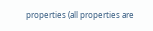properties (all properties are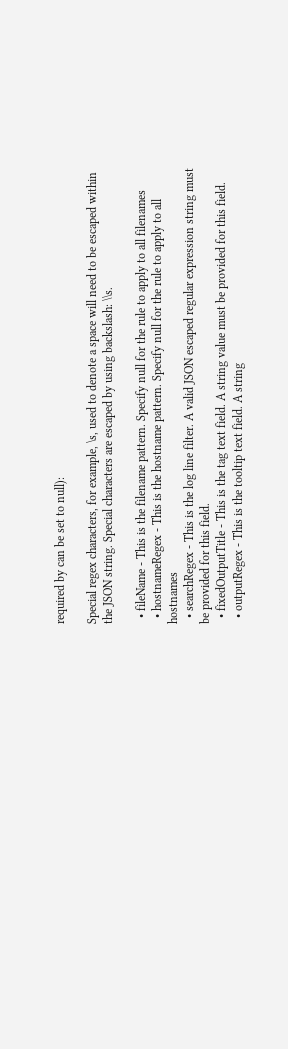required by can be set to null):

Special regex characters, for example, \s, used to denote a space will need to be escaped within the JSON string. Special characters are escaped by using backslash: \\s.

  • fileName - This is the filename pattern. Specify null for the rule to apply to all filenames
  • hostnameRegex - This is the hostname pattern. Specify null for the rule to apply to all hostnames
  • searchRegex - This is the log line filter. A valid JSON escaped regular expression string must be provided for this field.
  • fixedOutputTitle - This is the tag text field. A string value must be provided for this field.
  • outputRegex - This is the tooltip text field. A string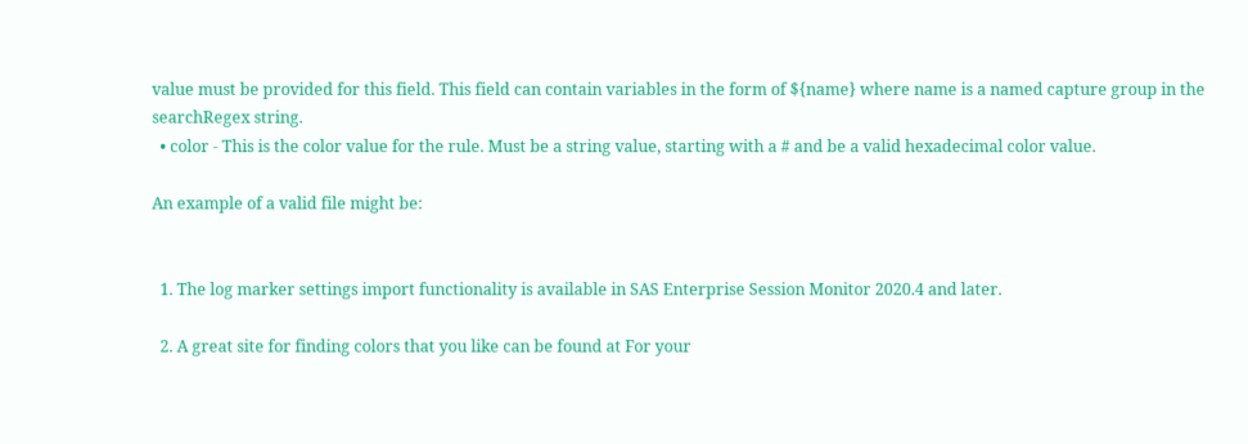value must be provided for this field. This field can contain variables in the form of ${name} where name is a named capture group in the searchRegex string.
  • color - This is the color value for the rule. Must be a string value, starting with a # and be a valid hexadecimal color value.

An example of a valid file might be:


  1. The log marker settings import functionality is available in SAS Enterprise Session Monitor 2020.4 and later.

  2. A great site for finding colors that you like can be found at For your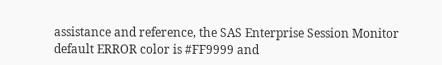assistance and reference, the SAS Enterprise Session Monitor default ERROR color is #FF9999 and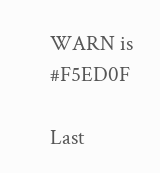WARN is #F5ED0F

Last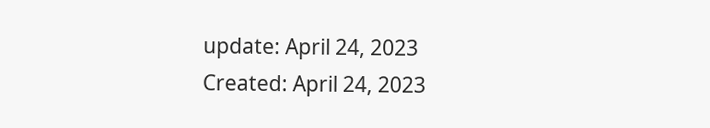update: April 24, 2023
Created: April 24, 2023